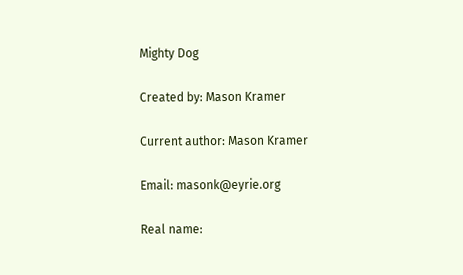Mighty Dog

Created by: Mason Kramer

Current author: Mason Kramer

Email: masonk@eyrie.org

Real name: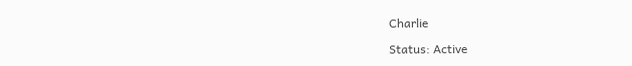Charlie

Status: Active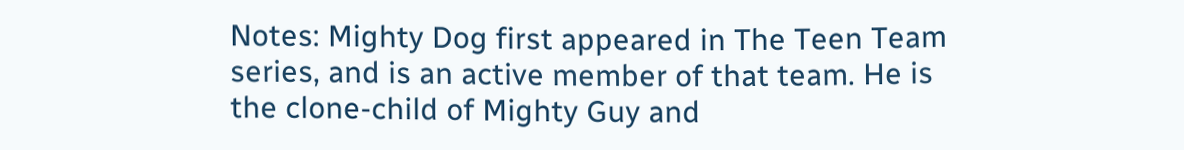Notes: Mighty Dog first appeared in The Teen Team series, and is an active member of that team. He is the clone-child of Mighty Guy and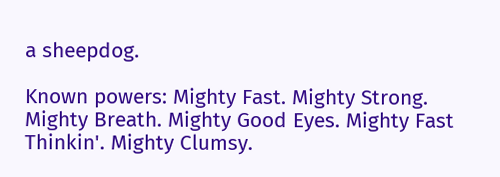a sheepdog.

Known powers: Mighty Fast. Mighty Strong. Mighty Breath. Mighty Good Eyes. Mighty Fast Thinkin'. Mighty Clumsy.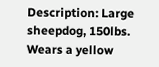Description: Large sheepdog, 150lbs. Wears a yellow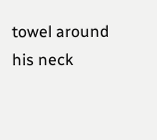towel around his neck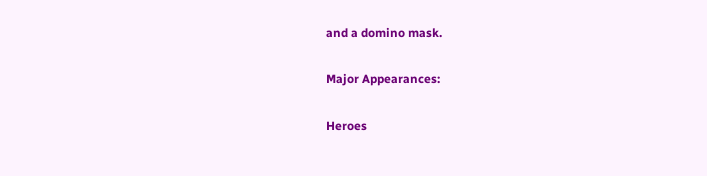and a domino mask.

Major Appearances:

Heroes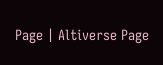Page | Altiverse Page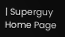| Superguy Home Page